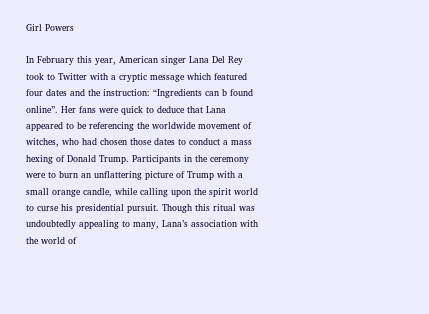Girl Powers

In February this year, American singer Lana Del Rey took to Twitter with a cryptic message which featured four dates and the instruction: “Ingredients can b found online”. Her fans were quick to deduce that Lana appeared to be referencing the worldwide movement of witches, who had chosen those dates to conduct a mass hexing of Donald Trump. Participants in the ceremony were to burn an unflattering picture of Trump with a small orange candle, while calling upon the spirit world to curse his presidential pursuit. Though this ritual was undoubtedly appealing to many, Lana’s association with the world of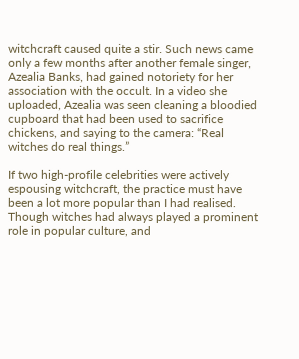witchcraft caused quite a stir. Such news came only a few months after another female singer, Azealia Banks, had gained notoriety for her association with the occult. In a video she uploaded, Azealia was seen cleaning a bloodied cupboard that had been used to sacrifice chickens, and saying to the camera: “Real witches do real things.”

If two high-profile celebrities were actively espousing witchcraft, the practice must have been a lot more popular than I had realised. Though witches had always played a prominent role in popular culture, and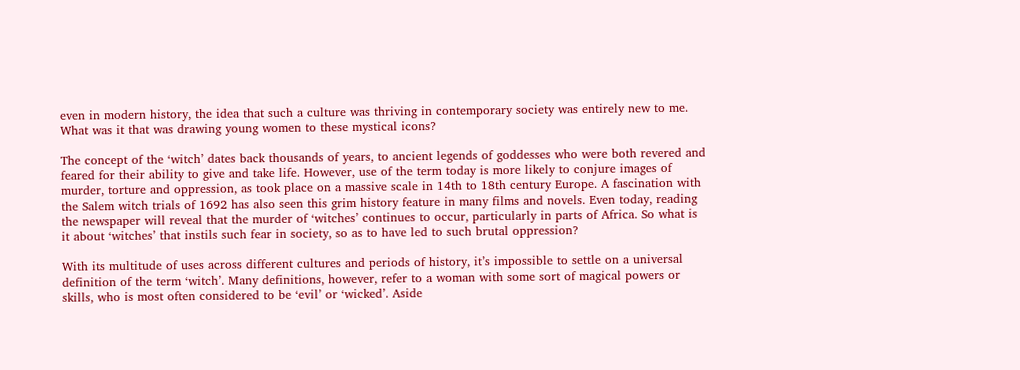even in modern history, the idea that such a culture was thriving in contemporary society was entirely new to me. What was it that was drawing young women to these mystical icons?

The concept of the ‘witch’ dates back thousands of years, to ancient legends of goddesses who were both revered and feared for their ability to give and take life. However, use of the term today is more likely to conjure images of murder, torture and oppression, as took place on a massive scale in 14th to 18th century Europe. A fascination with the Salem witch trials of 1692 has also seen this grim history feature in many films and novels. Even today, reading the newspaper will reveal that the murder of ‘witches’ continues to occur, particularly in parts of Africa. So what is it about ‘witches’ that instils such fear in society, so as to have led to such brutal oppression?

With its multitude of uses across different cultures and periods of history, it’s impossible to settle on a universal definition of the term ‘witch’. Many definitions, however, refer to a woman with some sort of magical powers or skills, who is most often considered to be ‘evil’ or ‘wicked’. Aside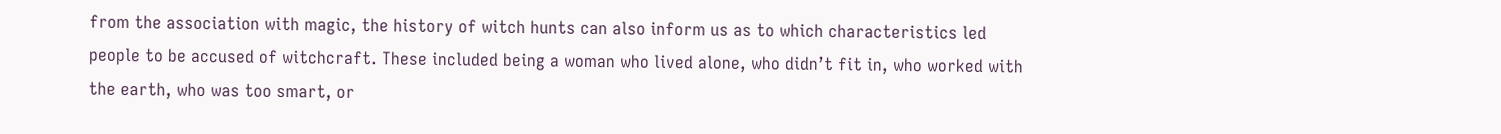from the association with magic, the history of witch hunts can also inform us as to which characteristics led people to be accused of witchcraft. These included being a woman who lived alone, who didn’t fit in, who worked with the earth, who was too smart, or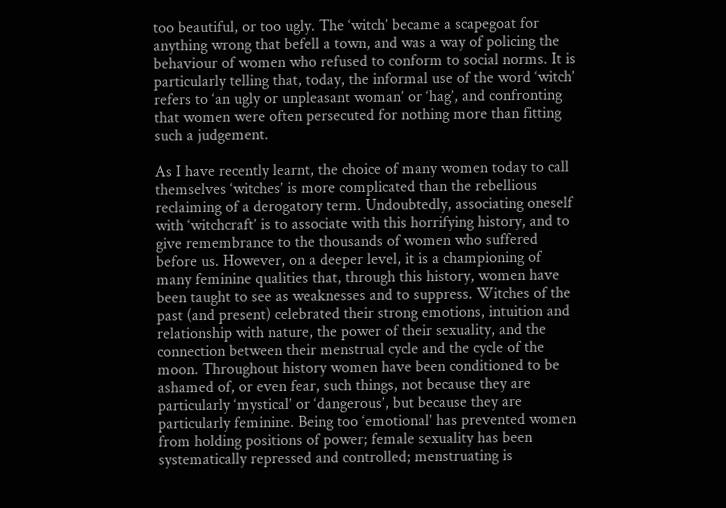too beautiful, or too ugly. The ‘witch’ became a scapegoat for anything wrong that befell a town, and was a way of policing the behaviour of women who refused to conform to social norms. It is particularly telling that, today, the informal use of the word ‘witch’ refers to ‘an ugly or unpleasant woman’ or ‘hag’, and confronting that women were often persecuted for nothing more than fitting such a judgement.

As I have recently learnt, the choice of many women today to call themselves ‘witches’ is more complicated than the rebellious reclaiming of a derogatory term. Undoubtedly, associating oneself with ‘witchcraft’ is to associate with this horrifying history, and to give remembrance to the thousands of women who suffered before us. However, on a deeper level, it is a championing of many feminine qualities that, through this history, women have been taught to see as weaknesses and to suppress. Witches of the past (and present) celebrated their strong emotions, intuition and relationship with nature, the power of their sexuality, and the connection between their menstrual cycle and the cycle of the moon. Throughout history women have been conditioned to be ashamed of, or even fear, such things, not because they are particularly ‘mystical’ or ‘dangerous’, but because they are particularly feminine. Being too ‘emotional’ has prevented women from holding positions of power; female sexuality has been systematically repressed and controlled; menstruating is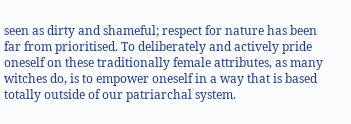seen as dirty and shameful; respect for nature has been far from prioritised. To deliberately and actively pride oneself on these traditionally female attributes, as many witches do, is to empower oneself in a way that is based totally outside of our patriarchal system.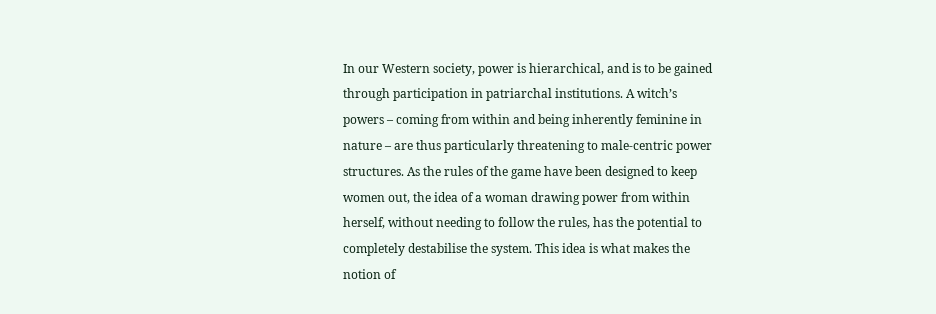In our Western society, power is hierarchical, and is to be gained through participation in patriarchal institutions. A witch’s powers – coming from within and being inherently feminine in nature – are thus particularly threatening to male-centric power structures. As the rules of the game have been designed to keep women out, the idea of a woman drawing power from within herself, without needing to follow the rules, has the potential to completely destabilise the system. This idea is what makes the notion of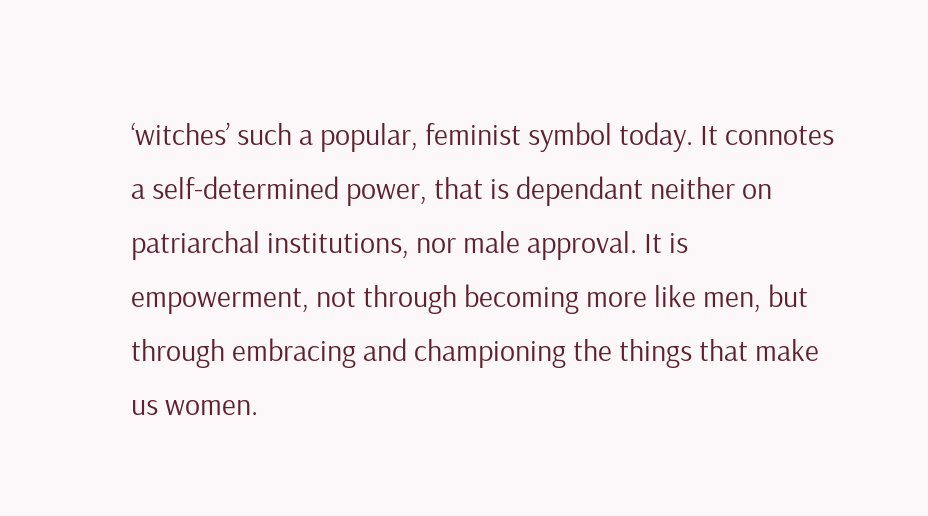‘witches’ such a popular, feminist symbol today. It connotes a self-determined power, that is dependant neither on patriarchal institutions, nor male approval. It is empowerment, not through becoming more like men, but through embracing and championing the things that make us women.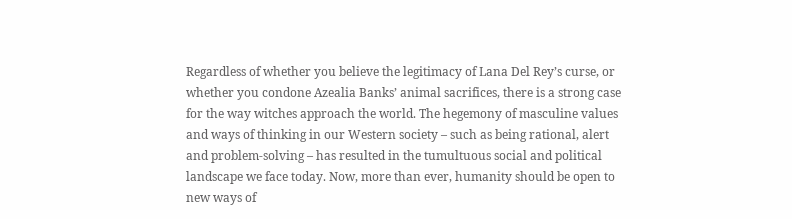Regardless of whether you believe the legitimacy of Lana Del Rey’s curse, or whether you condone Azealia Banks’ animal sacrifices, there is a strong case for the way witches approach the world. The hegemony of masculine values and ways of thinking in our Western society – such as being rational, alert and problem-solving – has resulted in the tumultuous social and political landscape we face today. Now, more than ever, humanity should be open to new ways of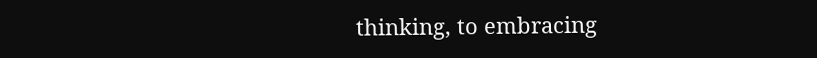thinking, to embracing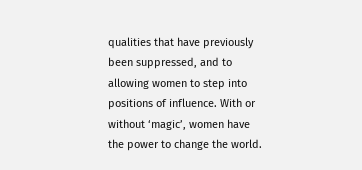qualities that have previously been suppressed, and to allowing women to step into positions of influence. With or without ‘magic’, women have the power to change the world.